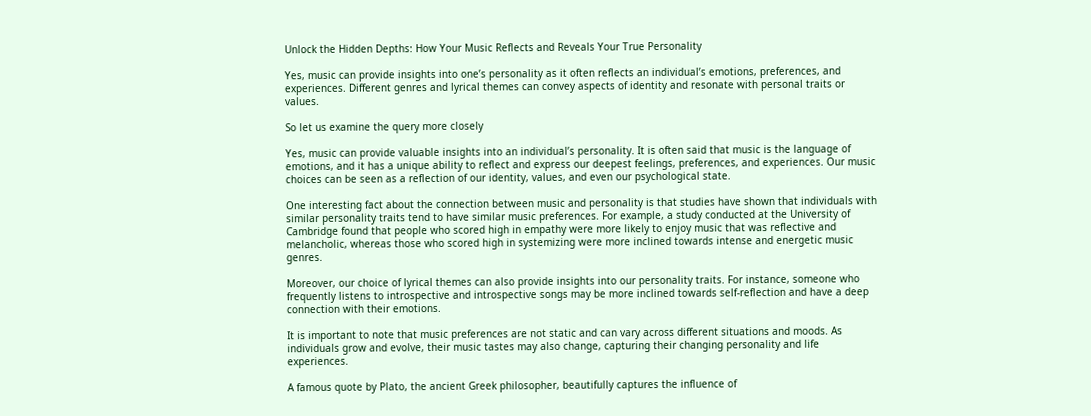Unlock the Hidden Depths: How Your Music Reflects and Reveals Your True Personality

Yes, music can provide insights into one’s personality as it often reflects an individual’s emotions, preferences, and experiences. Different genres and lyrical themes can convey aspects of identity and resonate with personal traits or values.

So let us examine the query more closely

Yes, music can provide valuable insights into an individual’s personality. It is often said that music is the language of emotions, and it has a unique ability to reflect and express our deepest feelings, preferences, and experiences. Our music choices can be seen as a reflection of our identity, values, and even our psychological state.

One interesting fact about the connection between music and personality is that studies have shown that individuals with similar personality traits tend to have similar music preferences. For example, a study conducted at the University of Cambridge found that people who scored high in empathy were more likely to enjoy music that was reflective and melancholic, whereas those who scored high in systemizing were more inclined towards intense and energetic music genres.

Moreover, our choice of lyrical themes can also provide insights into our personality traits. For instance, someone who frequently listens to introspective and introspective songs may be more inclined towards self-reflection and have a deep connection with their emotions.

It is important to note that music preferences are not static and can vary across different situations and moods. As individuals grow and evolve, their music tastes may also change, capturing their changing personality and life experiences.

A famous quote by Plato, the ancient Greek philosopher, beautifully captures the influence of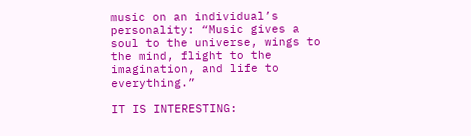music on an individual’s personality: “Music gives a soul to the universe, wings to the mind, flight to the imagination, and life to everything.”

IT IS INTERESTING: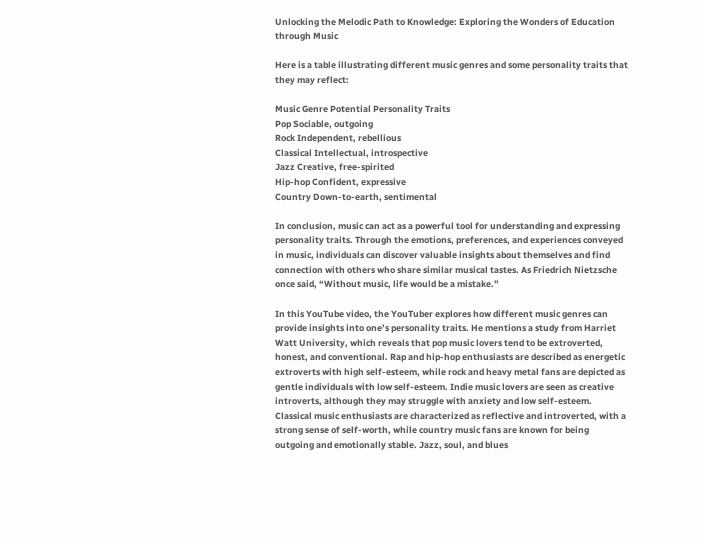Unlocking the Melodic Path to Knowledge: Exploring the Wonders of Education through Music

Here is a table illustrating different music genres and some personality traits that they may reflect:

Music Genre Potential Personality Traits
Pop Sociable, outgoing
Rock Independent, rebellious
Classical Intellectual, introspective
Jazz Creative, free-spirited
Hip-hop Confident, expressive
Country Down-to-earth, sentimental

In conclusion, music can act as a powerful tool for understanding and expressing personality traits. Through the emotions, preferences, and experiences conveyed in music, individuals can discover valuable insights about themselves and find connection with others who share similar musical tastes. As Friedrich Nietzsche once said, “Without music, life would be a mistake.”

In this YouTube video, the YouTuber explores how different music genres can provide insights into one’s personality traits. He mentions a study from Harriet Watt University, which reveals that pop music lovers tend to be extroverted, honest, and conventional. Rap and hip-hop enthusiasts are described as energetic extroverts with high self-esteem, while rock and heavy metal fans are depicted as gentle individuals with low self-esteem. Indie music lovers are seen as creative introverts, although they may struggle with anxiety and low self-esteem. Classical music enthusiasts are characterized as reflective and introverted, with a strong sense of self-worth, while country music fans are known for being outgoing and emotionally stable. Jazz, soul, and blues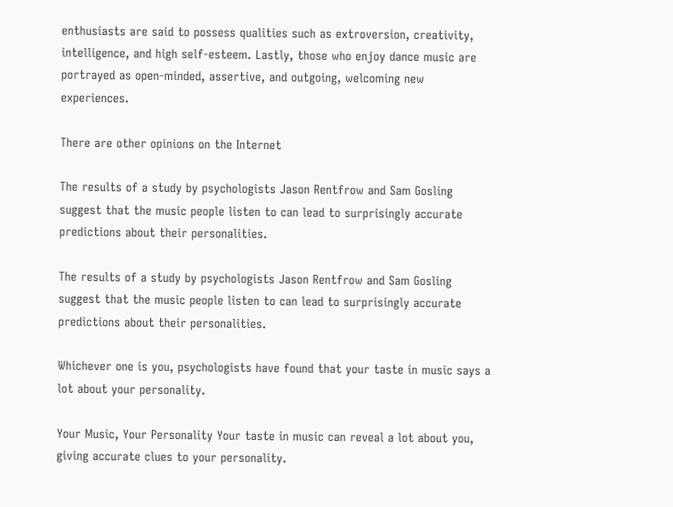enthusiasts are said to possess qualities such as extroversion, creativity, intelligence, and high self-esteem. Lastly, those who enjoy dance music are portrayed as open-minded, assertive, and outgoing, welcoming new experiences.

There are other opinions on the Internet

The results of a study by psychologists Jason Rentfrow and Sam Gosling suggest that the music people listen to can lead to surprisingly accurate predictions about their personalities.

The results of a study by psychologists Jason Rentfrow and Sam Gosling suggest that the music people listen to can lead to surprisingly accurate predictions about their personalities.

Whichever one is you, psychologists have found that your taste in music says a lot about your personality.

Your Music, Your Personality Your taste in music can reveal a lot about you, giving accurate clues to your personality.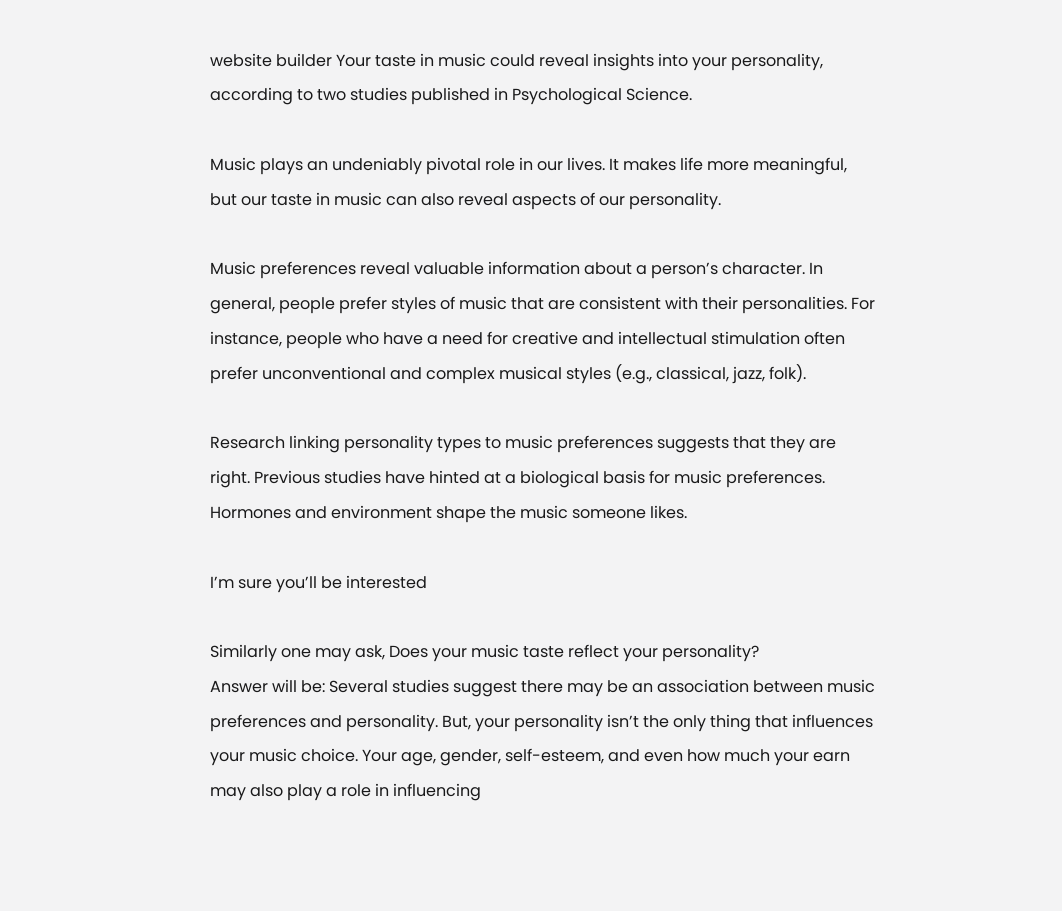website builder Your taste in music could reveal insights into your personality, according to two studies published in Psychological Science.

Music plays an undeniably pivotal role in our lives. It makes life more meaningful, but our taste in music can also reveal aspects of our personality.

Music preferences reveal valuable information about a person’s character. In general, people prefer styles of music that are consistent with their personalities. For instance, people who have a need for creative and intellectual stimulation often prefer unconventional and complex musical styles (e.g., classical, jazz, folk).

Research linking personality types to music preferences suggests that they are right. Previous studies have hinted at a biological basis for music preferences. Hormones and environment shape the music someone likes.

I’m sure you’ll be interested

Similarly one may ask, Does your music taste reflect your personality?
Answer will be: Several studies suggest there may be an association between music preferences and personality. But, your personality isn’t the only thing that influences your music choice. Your age, gender, self-esteem, and even how much your earn may also play a role in influencing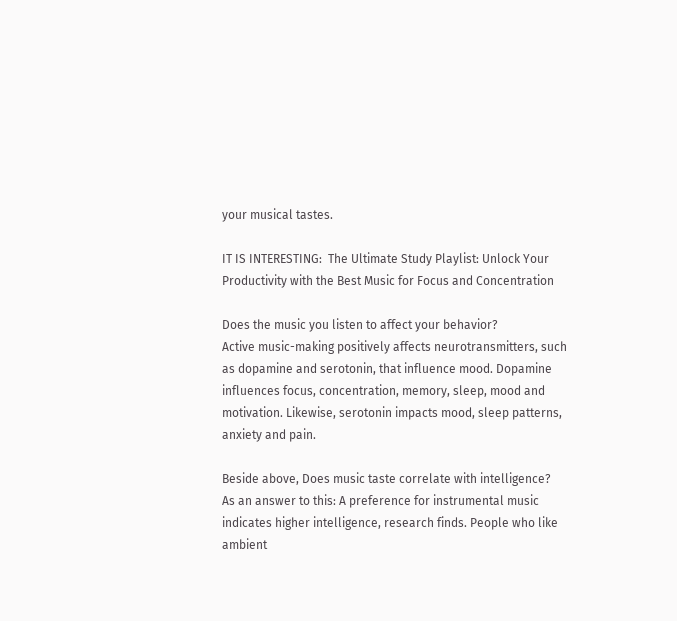your musical tastes.

IT IS INTERESTING:  The Ultimate Study Playlist: Unlock Your Productivity with the Best Music for Focus and Concentration

Does the music you listen to affect your behavior?
Active music-making positively affects neurotransmitters, such as dopamine and serotonin, that influence mood. Dopamine influences focus, concentration, memory, sleep, mood and motivation. Likewise, serotonin impacts mood, sleep patterns, anxiety and pain.

Beside above, Does music taste correlate with intelligence?
As an answer to this: A preference for instrumental music indicates higher intelligence, research finds. People who like ambient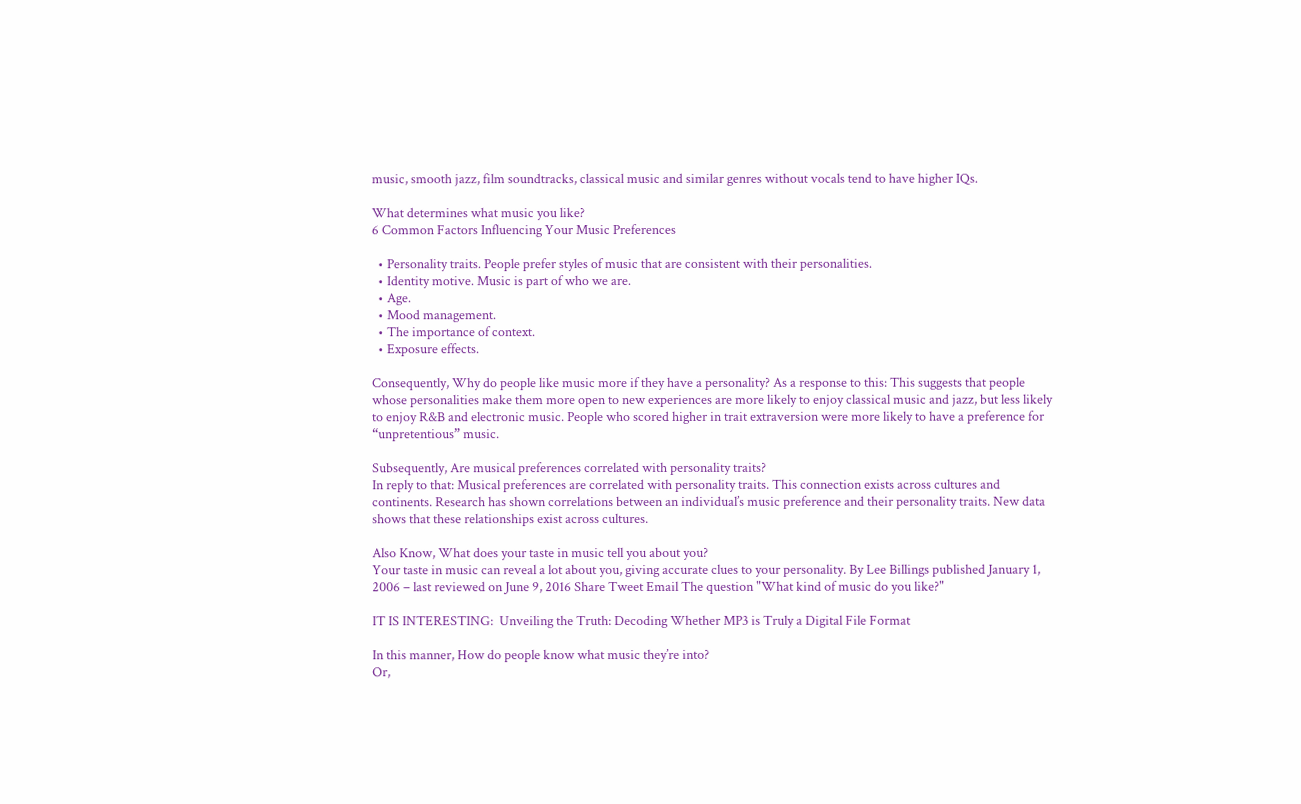music, smooth jazz, film soundtracks, classical music and similar genres without vocals tend to have higher IQs.

What determines what music you like?
6 Common Factors Influencing Your Music Preferences

  • Personality traits. People prefer styles of music that are consistent with their personalities.
  • Identity motive. Music is part of who we are.
  • Age.
  • Mood management.
  • The importance of context.
  • Exposure effects.

Consequently, Why do people like music more if they have a personality? As a response to this: This suggests that people whose personalities make them more open to new experiences are more likely to enjoy classical music and jazz, but less likely to enjoy R&B and electronic music. People who scored higher in trait extraversion were more likely to have a preference for “unpretentious” music.

Subsequently, Are musical preferences correlated with personality traits?
In reply to that: Musical preferences are correlated with personality traits. This connection exists across cultures and continents. Research has shown correlations between an individual’s music preference and their personality traits. New data shows that these relationships exist across cultures.

Also Know, What does your taste in music tell you about you?
Your taste in music can reveal a lot about you, giving accurate clues to your personality. By Lee Billings published January 1, 2006 – last reviewed on June 9, 2016 Share Tweet Email The question "What kind of music do you like?"

IT IS INTERESTING:  Unveiling the Truth: Decoding Whether MP3 is Truly a Digital File Format

In this manner, How do people know what music they’re into?
Or,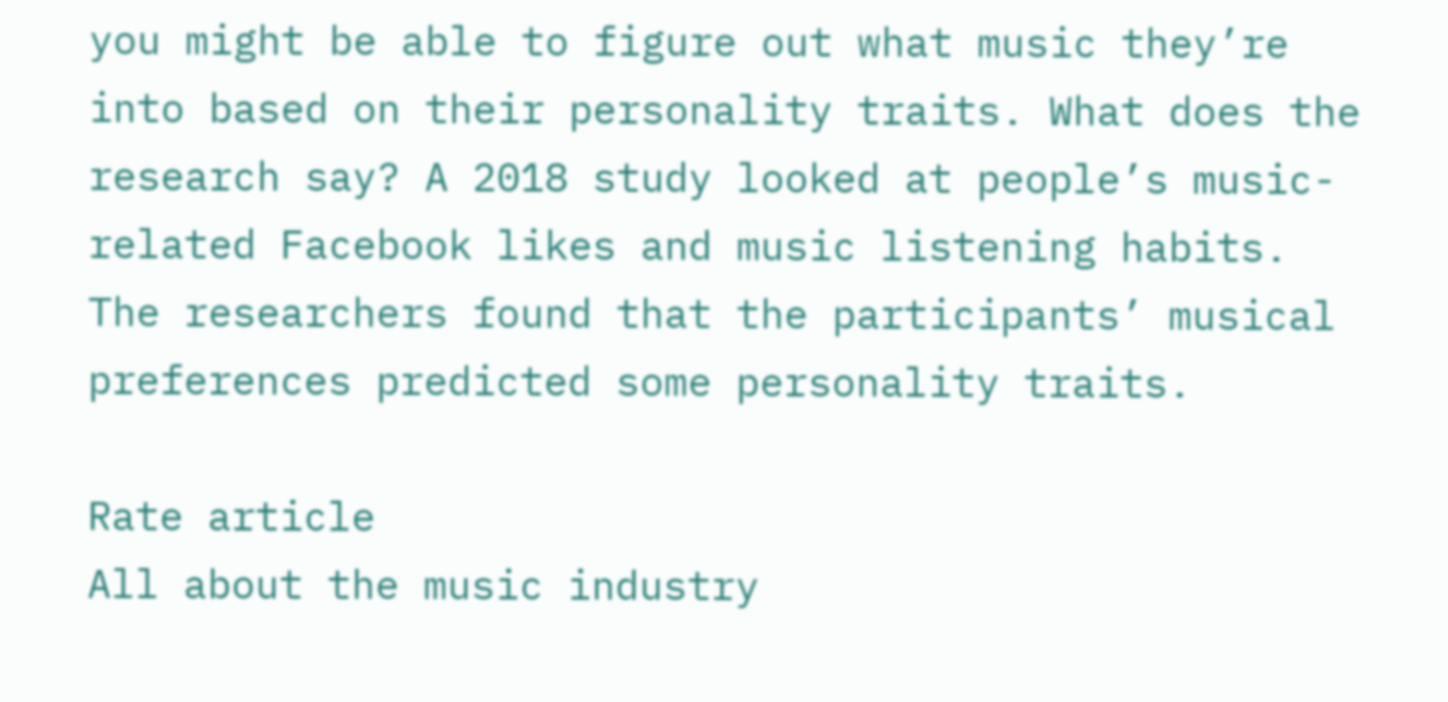you might be able to figure out what music they’re into based on their personality traits. What does the research say? A 2018 study looked at people’s music-related Facebook likes and music listening habits. The researchers found that the participants’ musical preferences predicted some personality traits.

Rate article
All about the music industry